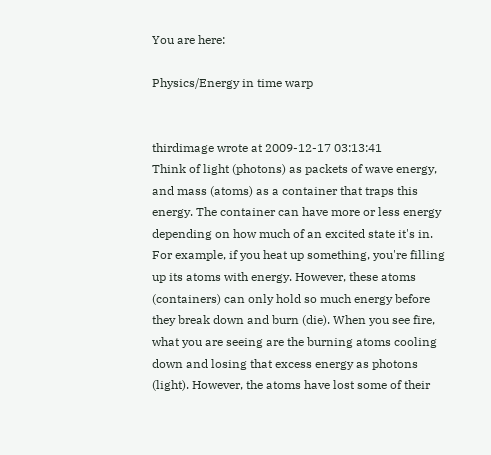You are here:

Physics/Energy in time warp


thirdimage wrote at 2009-12-17 03:13:41
Think of light (photons) as packets of wave energy, and mass (atoms) as a container that traps this energy. The container can have more or less energy depending on how much of an excited state it's in. For example, if you heat up something, you're filling up its atoms with energy. However, these atoms (containers) can only hold so much energy before they break down and burn (die). When you see fire, what you are seeing are the burning atoms cooling down and losing that excess energy as photons (light). However, the atoms have lost some of their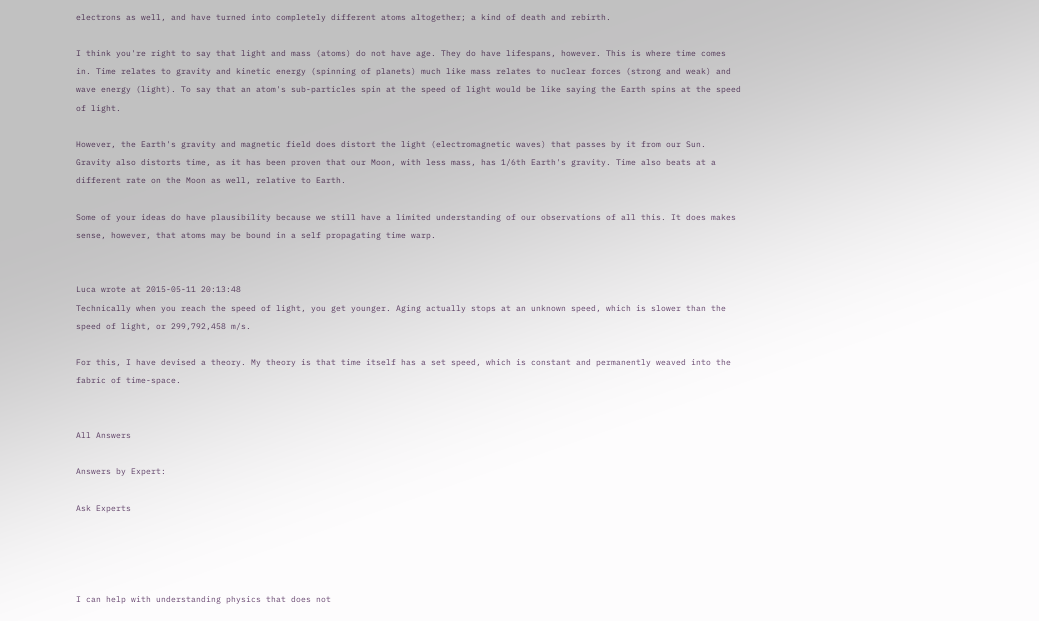electrons as well, and have turned into completely different atoms altogether; a kind of death and rebirth.

I think you're right to say that light and mass (atoms) do not have age. They do have lifespans, however. This is where time comes in. Time relates to gravity and kinetic energy (spinning of planets) much like mass relates to nuclear forces (strong and weak) and wave energy (light). To say that an atom's sub-particles spin at the speed of light would be like saying the Earth spins at the speed of light.

However, the Earth's gravity and magnetic field does distort the light (electromagnetic waves) that passes by it from our Sun. Gravity also distorts time, as it has been proven that our Moon, with less mass, has 1/6th Earth's gravity. Time also beats at a different rate on the Moon as well, relative to Earth.

Some of your ideas do have plausibility because we still have a limited understanding of our observations of all this. It does makes sense, however, that atoms may be bound in a self propagating time warp.


Luca wrote at 2015-05-11 20:13:48
Technically when you reach the speed of light, you get younger. Aging actually stops at an unknown speed, which is slower than the speed of light, or 299,792,458 m/s.

For this, I have devised a theory. My theory is that time itself has a set speed, which is constant and permanently weaved into the fabric of time-space.


All Answers

Answers by Expert:

Ask Experts




I can help with understanding physics that does not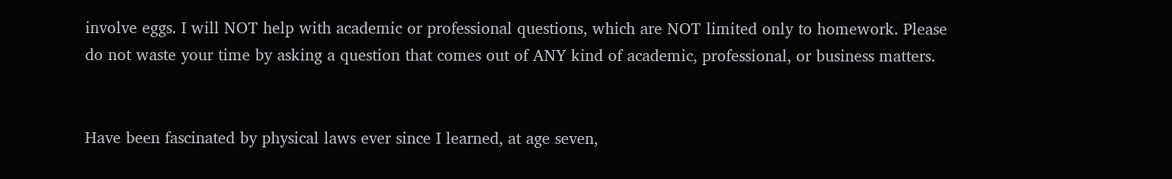involve eggs. I will NOT help with academic or professional questions, which are NOT limited only to homework. Please do not waste your time by asking a question that comes out of ANY kind of academic, professional, or business matters.


Have been fascinated by physical laws ever since I learned, at age seven,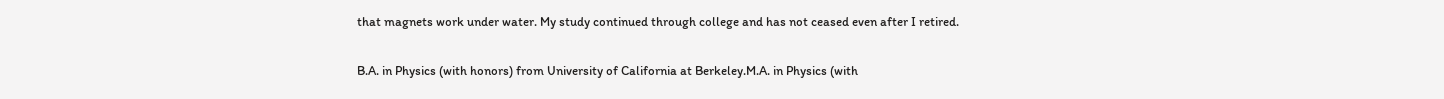that magnets work under water. My study continued through college and has not ceased even after I retired.

B.A. in Physics (with honors) from University of California at Berkeley.M.A. in Physics (with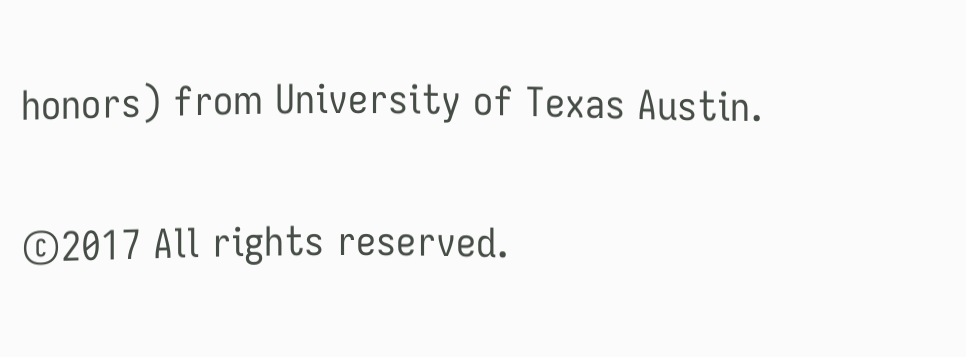honors) from University of Texas Austin.

©2017 All rights reserved.